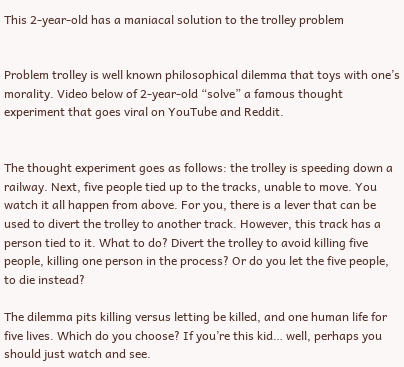This 2-year-old has a maniacal solution to the trolley problem


Problem trolley is well known philosophical dilemma that toys with one’s morality. Video below of 2-year-old “solve” a famous thought experiment that goes viral on YouTube and Reddit.


The thought experiment goes as follows: the trolley is speeding down a railway. Next, five people tied up to the tracks, unable to move. You watch it all happen from above. For you, there is a lever that can be used to divert the trolley to another track. However, this track has a person tied to it. What to do? Divert the trolley to avoid killing five people, killing one person in the process? Or do you let the five people, to die instead?

The dilemma pits killing versus letting be killed, and one human life for five lives. Which do you choose? If you’re this kid… well, perhaps you should just watch and see.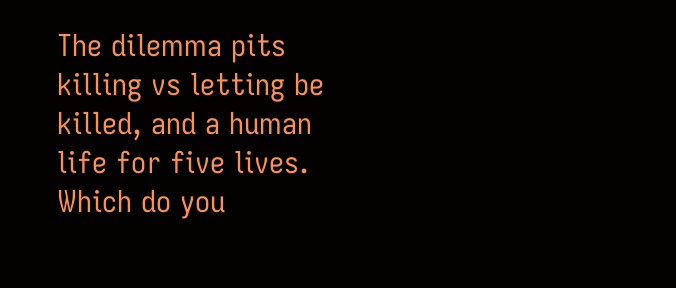The dilemma pits killing vs letting be killed, and a human life for five lives. Which do you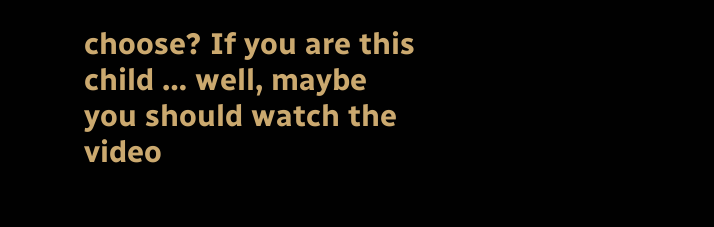choose? If you are this child … well, maybe you should watch the video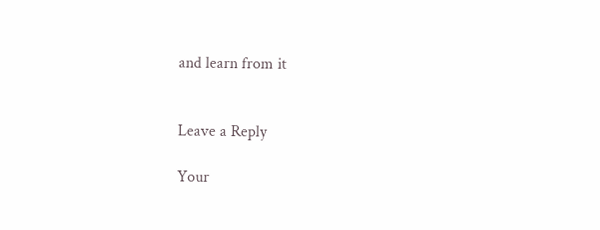and learn from it


Leave a Reply

Your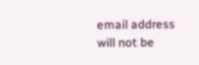email address will not be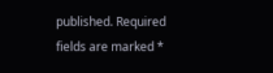published. Required fields are marked *